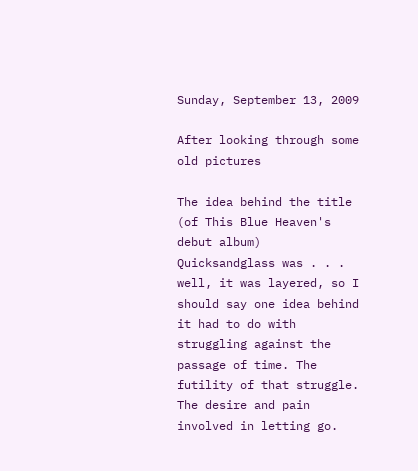Sunday, September 13, 2009

After looking through some old pictures

The idea behind the title (of This Blue Heaven's debut album) Quicksandglass was . . . well, it was layered, so I should say one idea behind it had to do with struggling against the passage of time. The futility of that struggle. The desire and pain involved in letting go.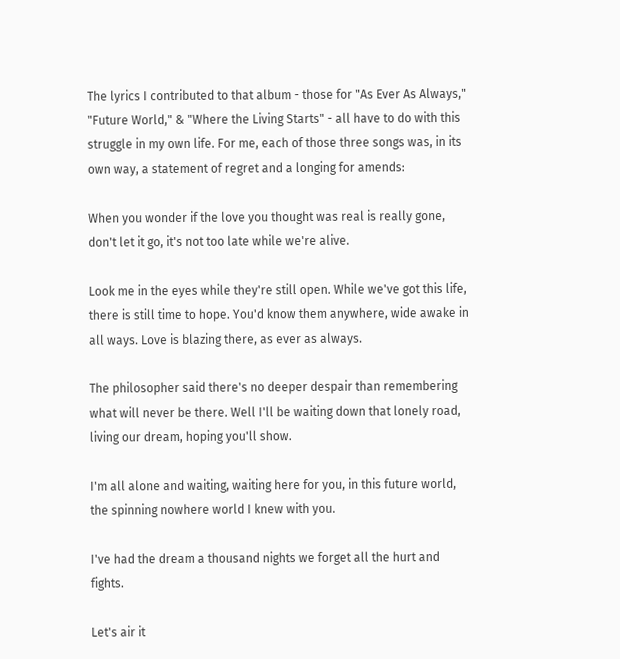The lyrics I contributed to that album - those for "As Ever As Always," "Future World," & "Where the Living Starts" - all have to do with this struggle in my own life. For me, each of those three songs was, in its own way, a statement of regret and a longing for amends:

When you wonder if the love you thought was real is really gone, don't let it go, it's not too late while we're alive.

Look me in the eyes while they're still open. While we've got this life, there is still time to hope. You'd know them anywhere, wide awake in all ways. Love is blazing there, as ever as always.

The philosopher said there's no deeper despair than remembering what will never be there. Well I'll be waiting down that lonely road, living our dream, hoping you'll show.

I'm all alone and waiting, waiting here for you, in this future world, the spinning nowhere world I knew with you.

I've had the dream a thousand nights we forget all the hurt and fights.

Let's air it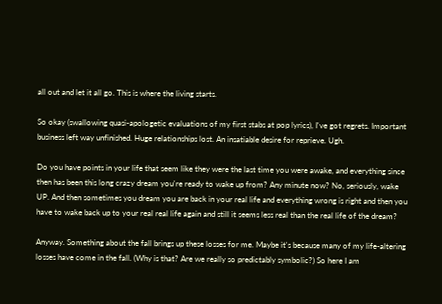all out and let it all go. This is where the living starts.

So okay (swallowing quasi-apologetic evaluations of my first stabs at pop lyrics), I've got regrets. Important business left way unfinished. Huge relationships lost. An insatiable desire for reprieve. Ugh.

Do you have points in your life that seem like they were the last time you were awake, and everything since then has been this long crazy dream you're ready to wake up from? Any minute now? No, seriously, wake UP. And then sometimes you dream you are back in your real life and everything wrong is right and then you have to wake back up to your real real life again and still it seems less real than the real life of the dream?

Anyway. Something about the fall brings up these losses for me. Maybe it's because many of my life-altering losses have come in the fall. (Why is that? Are we really so predictably symbolic?) So here I am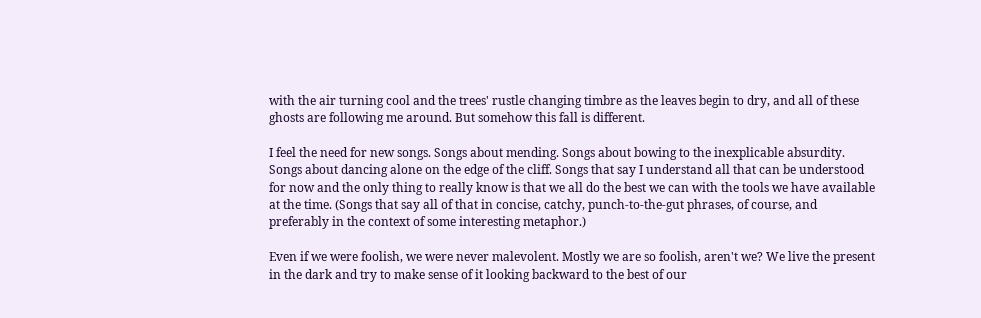with the air turning cool and the trees' rustle changing timbre as the leaves begin to dry, and all of these ghosts are following me around. But somehow this fall is different.

I feel the need for new songs. Songs about mending. Songs about bowing to the inexplicable absurdity. Songs about dancing alone on the edge of the cliff. Songs that say I understand all that can be understood for now and the only thing to really know is that we all do the best we can with the tools we have available at the time. (Songs that say all of that in concise, catchy, punch-to-the-gut phrases, of course, and preferably in the context of some interesting metaphor.)

Even if we were foolish, we were never malevolent. Mostly we are so foolish, aren't we? We live the present in the dark and try to make sense of it looking backward to the best of our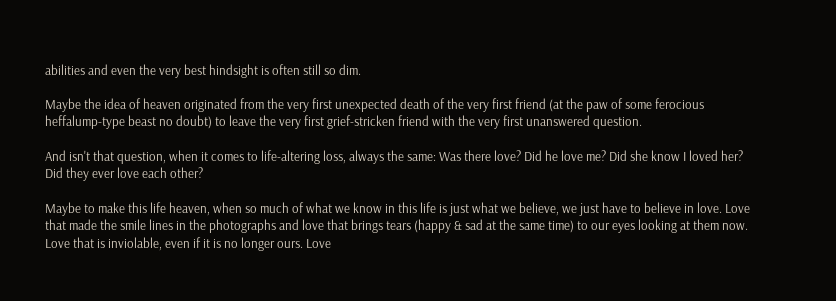abilities and even the very best hindsight is often still so dim.

Maybe the idea of heaven originated from the very first unexpected death of the very first friend (at the paw of some ferocious heffalump-type beast no doubt) to leave the very first grief-stricken friend with the very first unanswered question.

And isn't that question, when it comes to life-altering loss, always the same: Was there love? Did he love me? Did she know I loved her? Did they ever love each other?

Maybe to make this life heaven, when so much of what we know in this life is just what we believe, we just have to believe in love. Love that made the smile lines in the photographs and love that brings tears (happy & sad at the same time) to our eyes looking at them now. Love that is inviolable, even if it is no longer ours. Love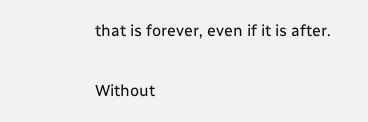that is forever, even if it is after.

Without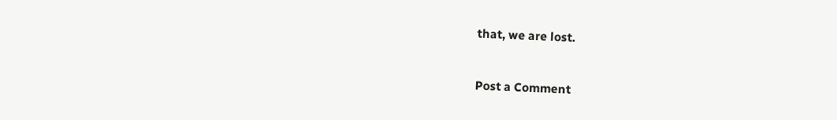that, we are lost.


Post a Comment